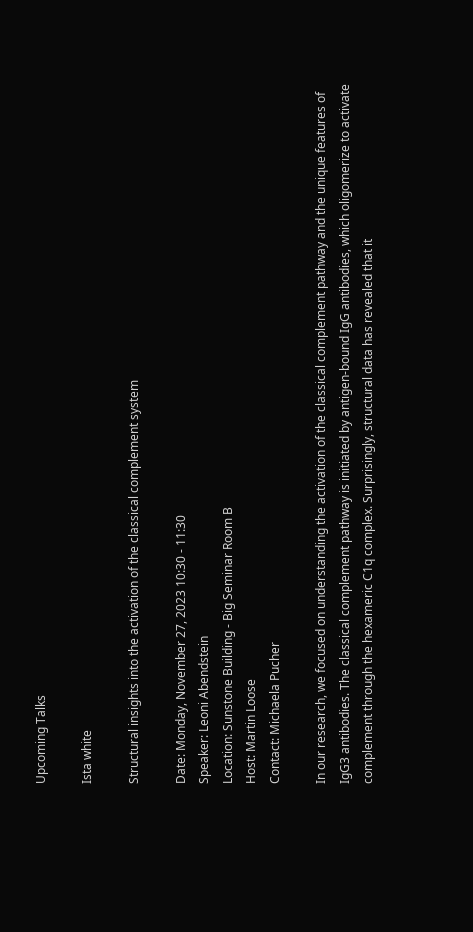Upcoming Talks

Ista white

Structural insights into the activation of the classical complement system

Date: Monday, November 27, 2023 10:30 - 11:30
Speaker: Leoni Abendstein
Location: Sunstone Building - Big Seminar Room B
Host: Martin Loose
Contact: Michaela Pucher

In our research, we focused on understanding the activation of the classical complement pathway and the unique features of IgG3 antibodies. The classical complement pathway is initiated by antigen-bound IgG antibodies, which oligomerize to activate complement through the hexameric C1q complex. Surprisingly, structural data has revealed that it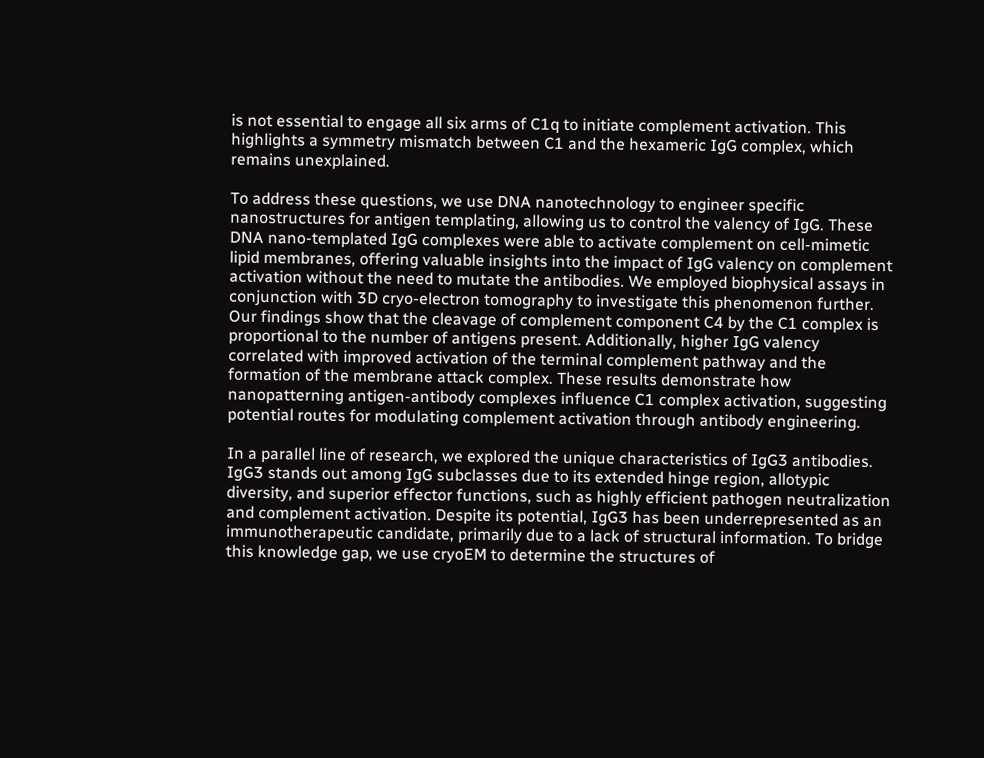is not essential to engage all six arms of C1q to initiate complement activation. This highlights a symmetry mismatch between C1 and the hexameric IgG complex, which remains unexplained.

To address these questions, we use DNA nanotechnology to engineer specific nanostructures for antigen templating, allowing us to control the valency of IgG. These DNA nano-templated IgG complexes were able to activate complement on cell-mimetic lipid membranes, offering valuable insights into the impact of IgG valency on complement activation without the need to mutate the antibodies. We employed biophysical assays in conjunction with 3D cryo-electron tomography to investigate this phenomenon further. Our findings show that the cleavage of complement component C4 by the C1 complex is proportional to the number of antigens present. Additionally, higher IgG valency correlated with improved activation of the terminal complement pathway and the formation of the membrane attack complex. These results demonstrate how nanopatterning antigen-antibody complexes influence C1 complex activation, suggesting potential routes for modulating complement activation through antibody engineering.

In a parallel line of research, we explored the unique characteristics of IgG3 antibodies. IgG3 stands out among IgG subclasses due to its extended hinge region, allotypic diversity, and superior effector functions, such as highly efficient pathogen neutralization and complement activation. Despite its potential, IgG3 has been underrepresented as an immunotherapeutic candidate, primarily due to a lack of structural information. To bridge this knowledge gap, we use cryoEM to determine the structures of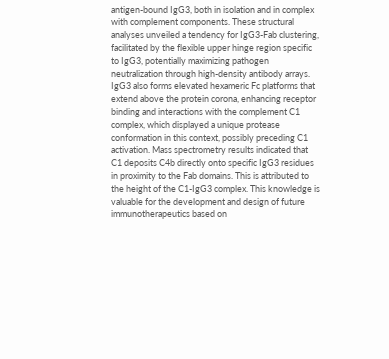antigen-bound IgG3, both in isolation and in complex with complement components. These structural analyses unveiled a tendency for IgG3-Fab clustering, facilitated by the flexible upper hinge region specific to IgG3, potentially maximizing pathogen neutralization through high-density antibody arrays. IgG3 also forms elevated hexameric Fc platforms that extend above the protein corona, enhancing receptor binding and interactions with the complement C1 complex, which displayed a unique protease conformation in this context, possibly preceding C1 activation. Mass spectrometry results indicated that C1 deposits C4b directly onto specific IgG3 residues in proximity to the Fab domains. This is attributed to the height of the C1-IgG3 complex. This knowledge is valuable for the development and design of future immunotherapeutics based on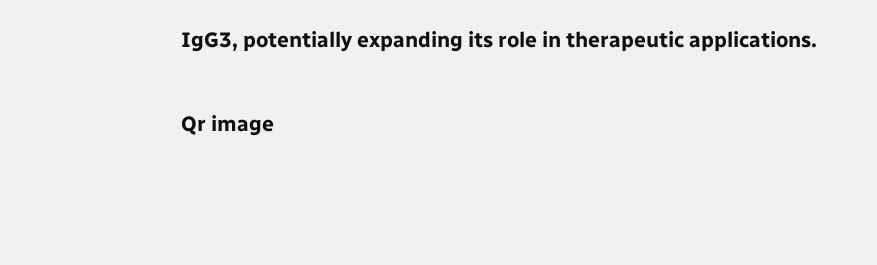IgG3, potentially expanding its role in therapeutic applications.

Qr image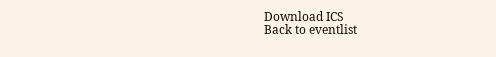Download ICS
Back to eventlist